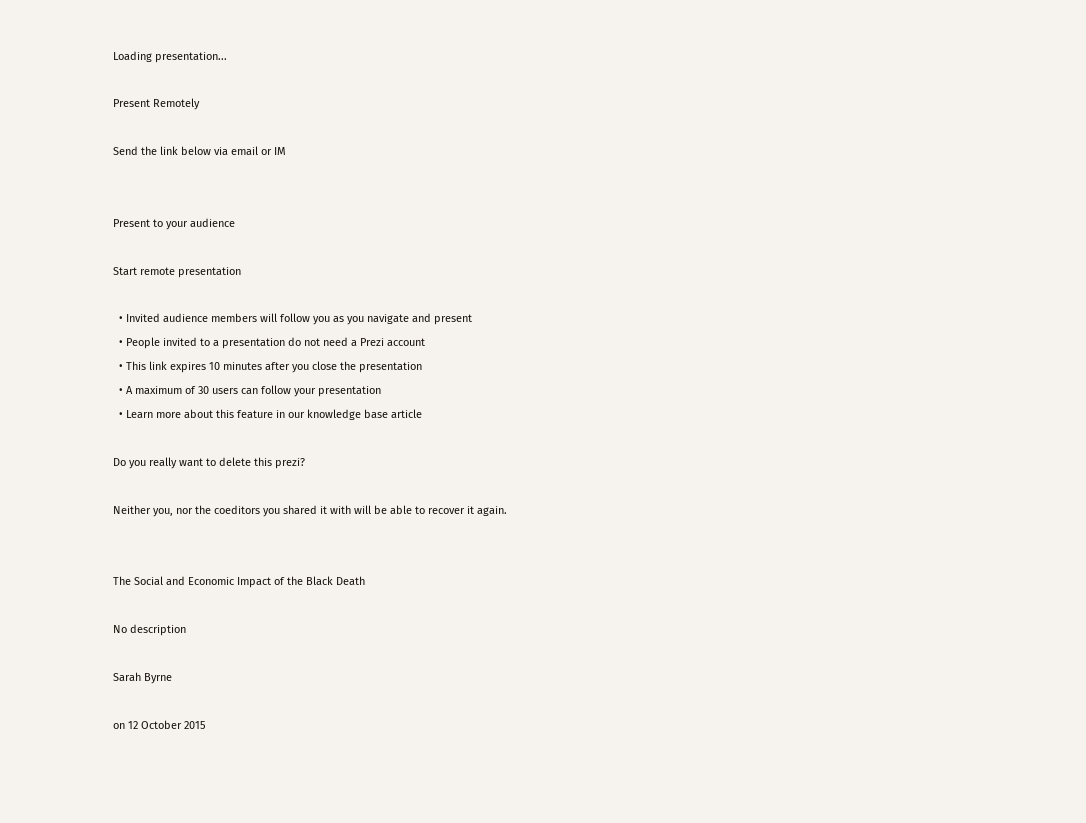Loading presentation...

Present Remotely

Send the link below via email or IM


Present to your audience

Start remote presentation

  • Invited audience members will follow you as you navigate and present
  • People invited to a presentation do not need a Prezi account
  • This link expires 10 minutes after you close the presentation
  • A maximum of 30 users can follow your presentation
  • Learn more about this feature in our knowledge base article

Do you really want to delete this prezi?

Neither you, nor the coeditors you shared it with will be able to recover it again.


The Social and Economic Impact of the Black Death

No description

Sarah Byrne

on 12 October 2015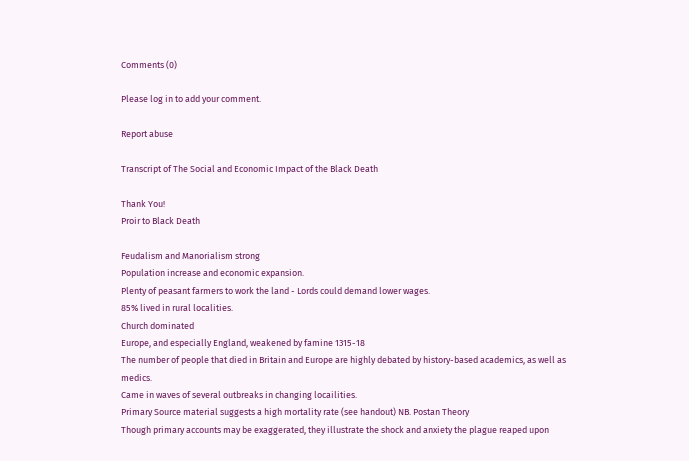Comments (0)

Please log in to add your comment.

Report abuse

Transcript of The Social and Economic Impact of the Black Death

Thank You!
Proir to Black Death

Feudalism and Manorialism strong
Population increase and economic expansion.
Plenty of peasant farmers to work the land - Lords could demand lower wages.
85% lived in rural localities.
Church dominated
Europe, and especially England, weakened by famine 1315-18
The number of people that died in Britain and Europe are highly debated by history-based academics, as well as medics.
Came in waves of several outbreaks in changing locailities.
Primary Source material suggests a high mortality rate (see handout) NB. Postan Theory
Though primary accounts may be exaggerated, they illustrate the shock and anxiety the plague reaped upon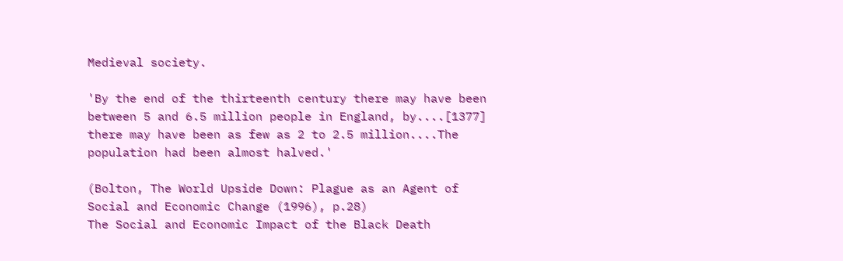Medieval society.

'By the end of the thirteenth century there may have been between 5 and 6.5 million people in England, by....[1377] there may have been as few as 2 to 2.5 million....The population had been almost halved.'

(Bolton, The World Upside Down: Plague as an Agent of Social and Economic Change (1996), p.28)
The Social and Economic Impact of the Black Death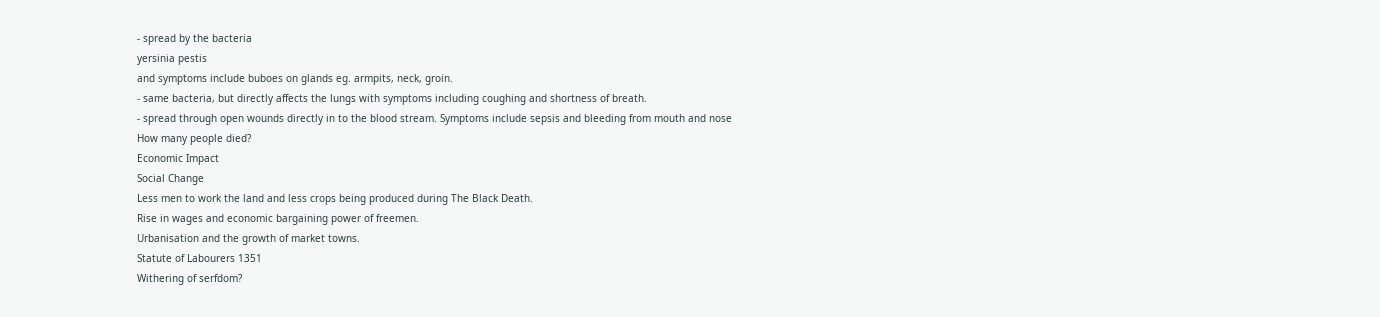- spread by the bacteria
yersinia pestis
and symptoms include buboes on glands eg. armpits, neck, groin.
- same bacteria, but directly affects the lungs with symptoms including coughing and shortness of breath.
- spread through open wounds directly in to the blood stream. Symptoms include sepsis and bleeding from mouth and nose
How many people died?
Economic Impact
Social Change
Less men to work the land and less crops being produced during The Black Death.
Rise in wages and economic bargaining power of freemen.
Urbanisation and the growth of market towns.
Statute of Labourers 1351
Withering of serfdom?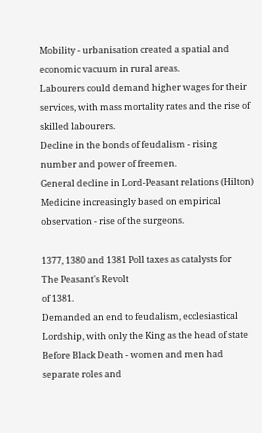Mobility - urbanisation created a spatial and economic vacuum in rural areas.
Labourers could demand higher wages for their services, with mass mortality rates and the rise of skilled labourers.
Decline in the bonds of feudalism - rising number and power of freemen.
General decline in Lord-Peasant relations (Hilton)
Medicine increasingly based on empirical observation - rise of the surgeons.

1377, 1380 and 1381 Poll taxes as catalysts for
The Peasant's Revolt
of 1381.
Demanded an end to feudalism, ecclesiastical Lordship, with only the King as the head of state
Before Black Death - women and men had separate roles and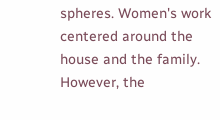spheres. Women's work centered around the house and the family. However, the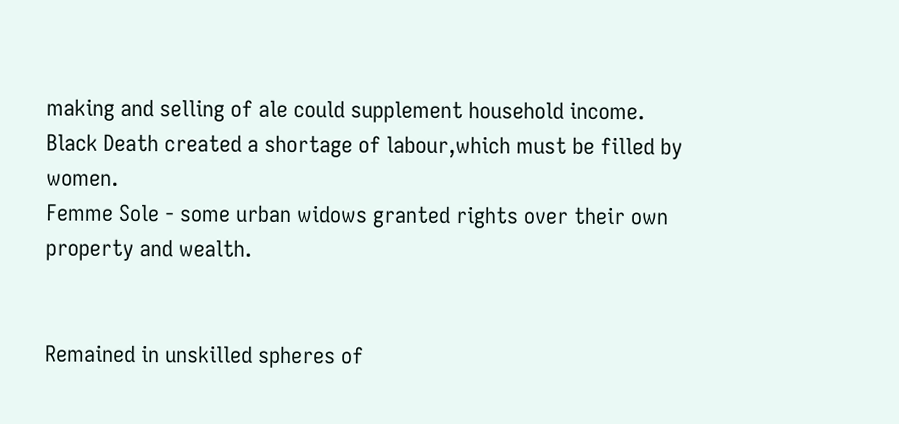making and selling of ale could supplement household income.
Black Death created a shortage of labour,which must be filled by women.
Femme Sole - some urban widows granted rights over their own property and wealth.


Remained in unskilled spheres of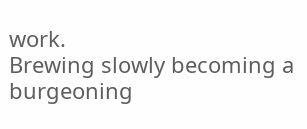work.
Brewing slowly becoming a burgeoning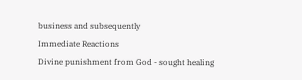business and subsequently
Immediate Reactions
Divine punishment from God - sought healing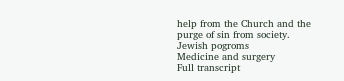help from the Church and the purge of sin from society.
Jewish pogroms
Medicine and surgery
Full transcript